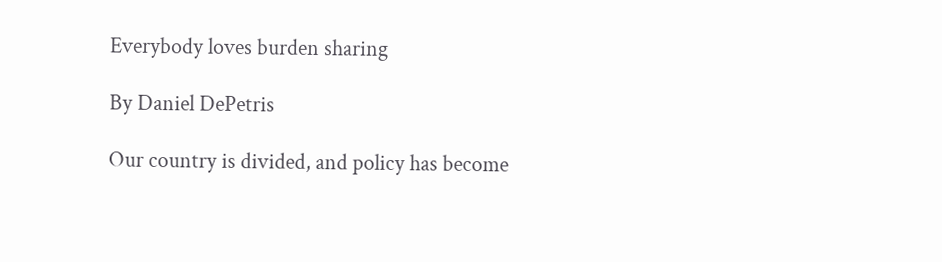Everybody loves burden sharing

By Daniel DePetris

Our country is divided, and policy has become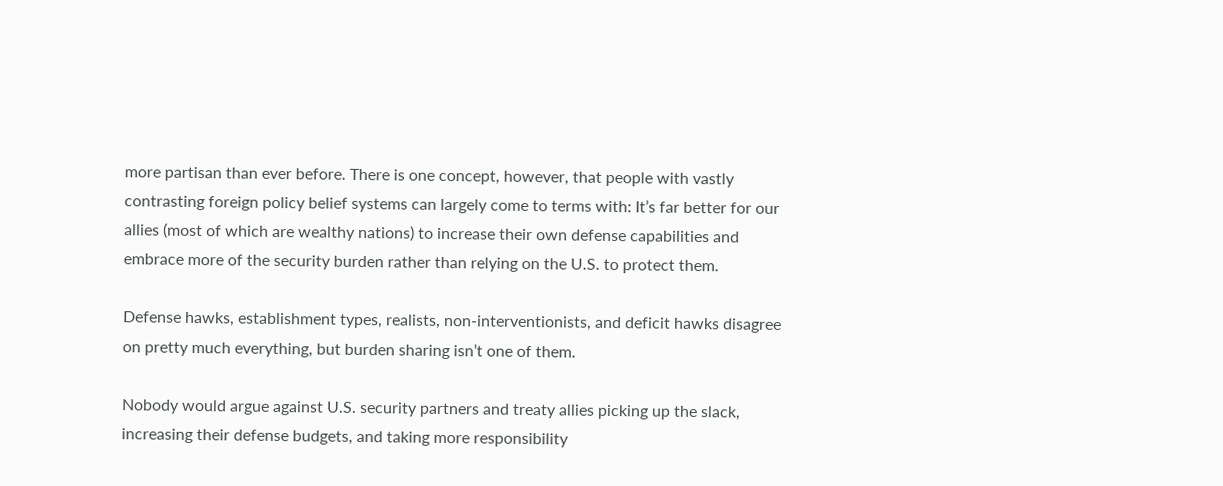more partisan than ever before. There is one concept, however, that people with vastly contrasting foreign policy belief systems can largely come to terms with: It’s far better for our allies (most of which are wealthy nations) to increase their own defense capabilities and embrace more of the security burden rather than relying on the U.S. to protect them.

Defense hawks, establishment types, realists, non-interventionists, and deficit hawks disagree on pretty much everything, but burden sharing isn’t one of them.

Nobody would argue against U.S. security partners and treaty allies picking up the slack, increasing their defense budgets, and taking more responsibility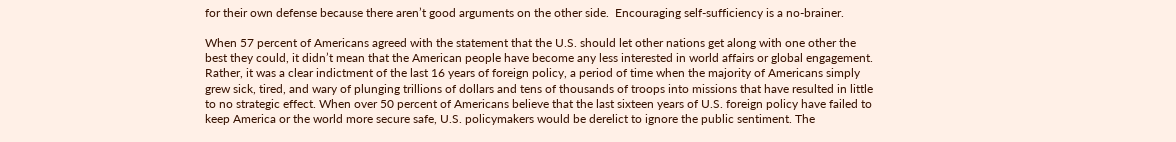for their own defense because there aren’t good arguments on the other side.  Encouraging self-sufficiency is a no-brainer.

When 57 percent of Americans agreed with the statement that the U.S. should let other nations get along with one other the best they could, it didn’t mean that the American people have become any less interested in world affairs or global engagement. Rather, it was a clear indictment of the last 16 years of foreign policy, a period of time when the majority of Americans simply grew sick, tired, and wary of plunging trillions of dollars and tens of thousands of troops into missions that have resulted in little to no strategic effect. When over 50 percent of Americans believe that the last sixteen years of U.S. foreign policy have failed to keep America or the world more secure safe, U.S. policymakers would be derelict to ignore the public sentiment. The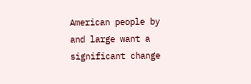American people by and large want a significant change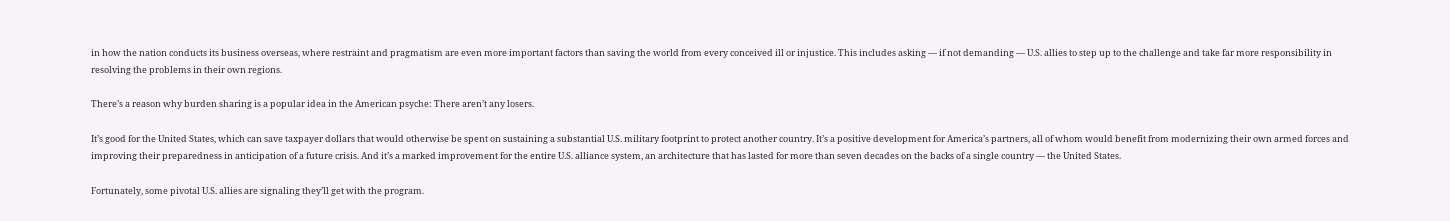in how the nation conducts its business overseas, where restraint and pragmatism are even more important factors than saving the world from every conceived ill or injustice. This includes asking — if not demanding — U.S. allies to step up to the challenge and take far more responsibility in resolving the problems in their own regions.

There’s a reason why burden sharing is a popular idea in the American psyche: There aren’t any losers.

It’s good for the United States, which can save taxpayer dollars that would otherwise be spent on sustaining a substantial U.S. military footprint to protect another country. It’s a positive development for America’s partners, all of whom would benefit from modernizing their own armed forces and improving their preparedness in anticipation of a future crisis. And it’s a marked improvement for the entire U.S. alliance system, an architecture that has lasted for more than seven decades on the backs of a single country — the United States.

Fortunately, some pivotal U.S. allies are signaling they’ll get with the program.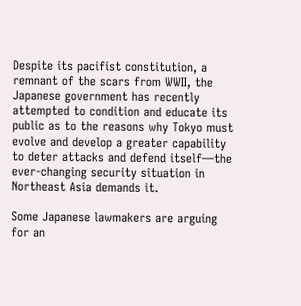Despite its pacifist constitution, a remnant of the scars from WWII, the Japanese government has recently attempted to condition and educate its public as to the reasons why Tokyo must evolve and develop a greater capability to deter attacks and defend itself—the ever-changing security situation in Northeast Asia demands it.

Some Japanese lawmakers are arguing for an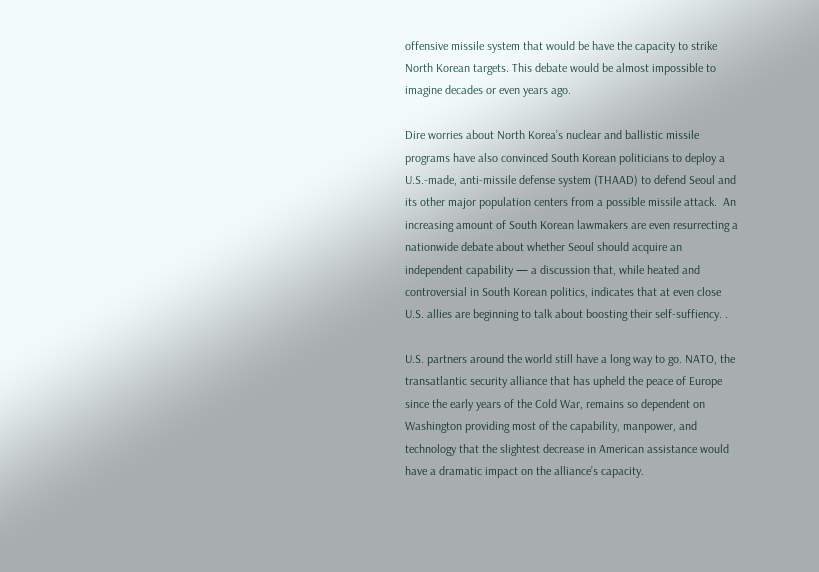offensive missile system that would be have the capacity to strike North Korean targets. This debate would be almost impossible to imagine decades or even years ago.

Dire worries about North Korea’s nuclear and ballistic missile programs have also convinced South Korean politicians to deploy a U.S.-made, anti-missile defense system (THAAD) to defend Seoul and its other major population centers from a possible missile attack.  An increasing amount of South Korean lawmakers are even resurrecting a nationwide debate about whether Seoul should acquire an independent capability — a discussion that, while heated and controversial in South Korean politics, indicates that at even close U.S. allies are beginning to talk about boosting their self-suffiency. .

U.S. partners around the world still have a long way to go. NATO, the transatlantic security alliance that has upheld the peace of Europe since the early years of the Cold War, remains so dependent on Washington providing most of the capability, manpower, and technology that the slightest decrease in American assistance would have a dramatic impact on the alliance’s capacity.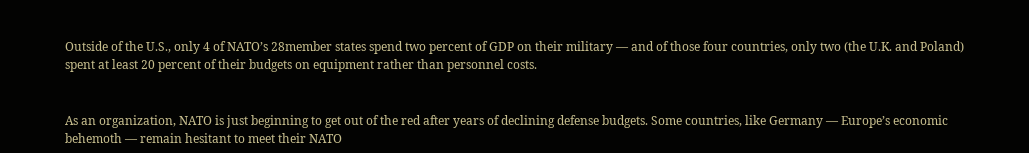Outside of the U.S., only 4 of NATO’s 28member states spend two percent of GDP on their military — and of those four countries, only two (the U.K. and Poland) spent at least 20 percent of their budgets on equipment rather than personnel costs.


As an organization, NATO is just beginning to get out of the red after years of declining defense budgets. Some countries, like Germany — Europe’s economic behemoth — remain hesitant to meet their NATO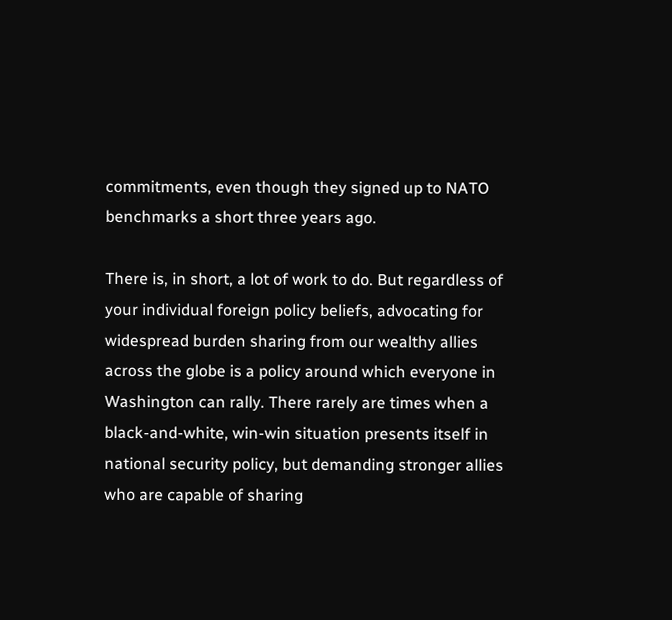commitments, even though they signed up to NATO benchmarks a short three years ago.

There is, in short, a lot of work to do. But regardless of your individual foreign policy beliefs, advocating for widespread burden sharing from our wealthy allies across the globe is a policy around which everyone in Washington can rally. There rarely are times when a black-and-white, win-win situation presents itself in national security policy, but demanding stronger allies who are capable of sharing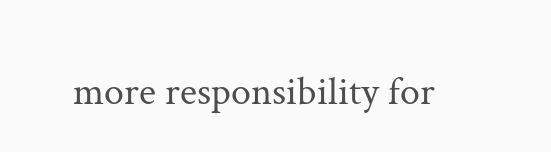more responsibility for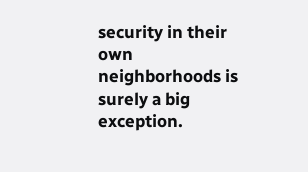security in their own neighborhoods is surely a big exception.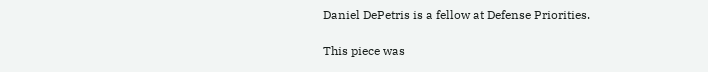Daniel DePetris is a fellow at Defense Priorities.

This piece was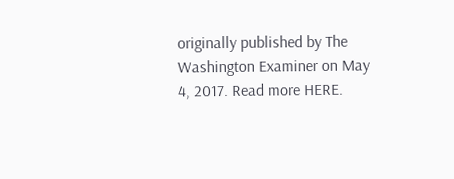originally published by The Washington Examiner on May 4, 2017. Read more HERE.